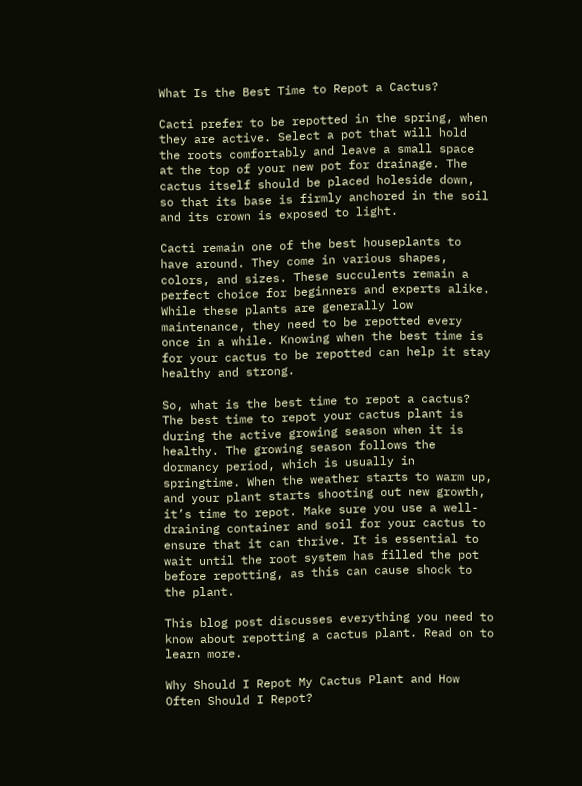What Is the Best Time to Repot a Cactus?

Cacti prefer to be repotted in the spring, when they are active. Select a pot that will hold the roots comfortably and leave a small space at the top of your new pot for drainage. The cactus itself should be placed holeside down, so that its base is firmly anchored in the soil and its crown is exposed to light.

Cacti remain one of the best houseplants to have around. They come in various shapes, colors, and sizes. These succulents remain a perfect choice for beginners and experts alike. While these plants are generally low maintenance, they need to be repotted every once in a while. Knowing when the best time is for your cactus to be repotted can help it stay healthy and strong.

So, what is the best time to repot a cactus? The best time to repot your cactus plant is during the active growing season when it is healthy. The growing season follows the dormancy period, which is usually in springtime. When the weather starts to warm up, and your plant starts shooting out new growth, it’s time to repot. Make sure you use a well-draining container and soil for your cactus to ensure that it can thrive. It is essential to wait until the root system has filled the pot before repotting, as this can cause shock to the plant.

This blog post discusses everything you need to know about repotting a cactus plant. Read on to learn more.

Why Should I Repot My Cactus Plant and How Often Should I Repot?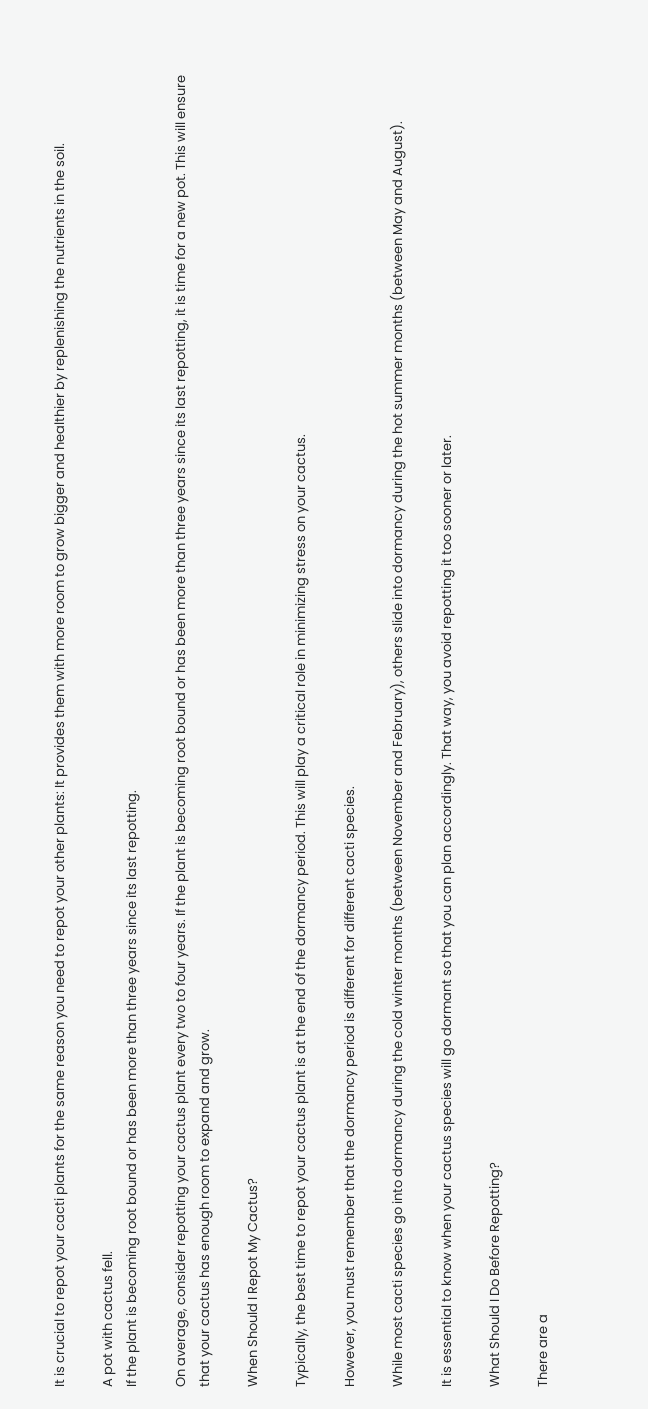It is crucial to repot your cacti plants for the same reason you need to repot your other plants: It provides them with more room to grow bigger and healthier by replenishing the nutrients in the soil.

A pot with cactus fell.
If the plant is becoming root bound or has been more than three years since its last repotting.

On average, consider repotting your cactus plant every two to four years. If the plant is becoming root bound or has been more than three years since its last repotting, it is time for a new pot. This will ensure that your cactus has enough room to expand and grow.

When Should I Repot My Cactus?

Typically, the best time to repot your cactus plant is at the end of the dormancy period. This will play a critical role in minimizing stress on your cactus.

However, you must remember that the dormancy period is different for different cacti species.

While most cacti species go into dormancy during the cold winter months (between November and February), others slide into dormancy during the hot summer months (between May and August).

It is essential to know when your cactus species will go dormant so that you can plan accordingly. That way, you avoid repotting it too sooner or later.

What Should I Do Before Repotting?

There are a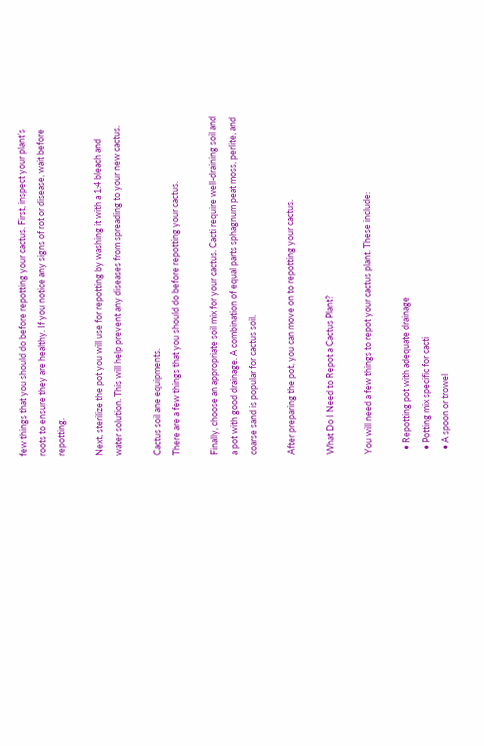few things that you should do before repotting your cactus. First, inspect your plant’s roots to ensure they are healthy. If you notice any signs of rot or disease, wait before repotting.

Next, sterilize the pot you will use for repotting by washing it with a 1:4 bleach and water solution. This will help prevent any diseases from spreading to your new cactus.

Cactus soil ane equipments.
There are a few things that you should do before repotting your cactus.

Finally, choose an appropriate soil mix for your cactus. Cacti require well-draining soil and a pot with good drainage. A combination of equal parts sphagnum peat moss, perlite, and coarse sand is popular for cactus soil.

After preparing the pot, you can move on to repotting your cactus.

What Do I Need to Repot a Cactus Plant?

You will need a few things to repot your cactus plant. These include:

  • Repotting pot with adequate drainage
  • Potting mix specific for cacti
  • A spoon or trowel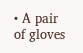• A pair of gloves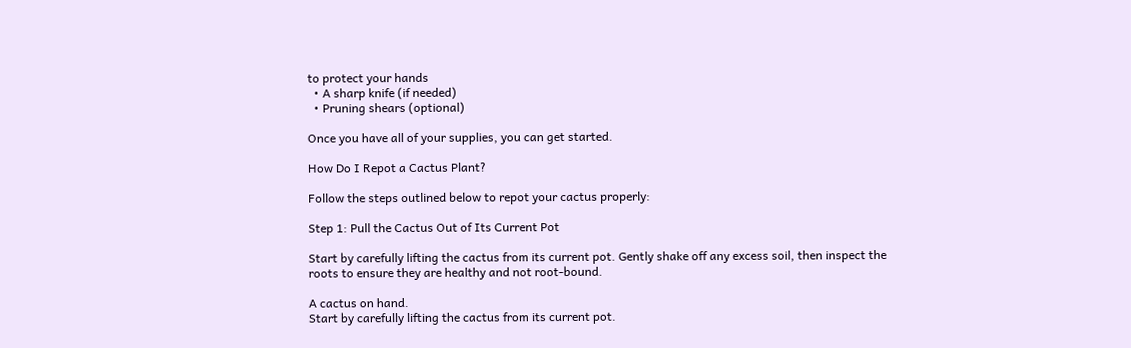to protect your hands
  • A sharp knife (if needed)
  • Pruning shears (optional)

Once you have all of your supplies, you can get started.

How Do I Repot a Cactus Plant?

Follow the steps outlined below to repot your cactus properly:

Step 1: Pull the Cactus Out of Its Current Pot

Start by carefully lifting the cactus from its current pot. Gently shake off any excess soil, then inspect the roots to ensure they are healthy and not root-bound.

A cactus on hand.
Start by carefully lifting the cactus from its current pot.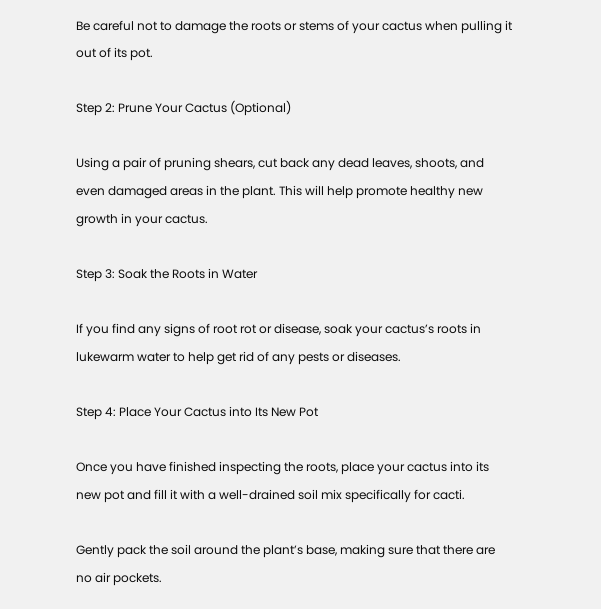Be careful not to damage the roots or stems of your cactus when pulling it out of its pot.

Step 2: Prune Your Cactus (Optional)

Using a pair of pruning shears, cut back any dead leaves, shoots, and even damaged areas in the plant. This will help promote healthy new growth in your cactus.

Step 3: Soak the Roots in Water

If you find any signs of root rot or disease, soak your cactus’s roots in lukewarm water to help get rid of any pests or diseases.

Step 4: Place Your Cactus into Its New Pot

Once you have finished inspecting the roots, place your cactus into its new pot and fill it with a well-drained soil mix specifically for cacti.

Gently pack the soil around the plant’s base, making sure that there are no air pockets.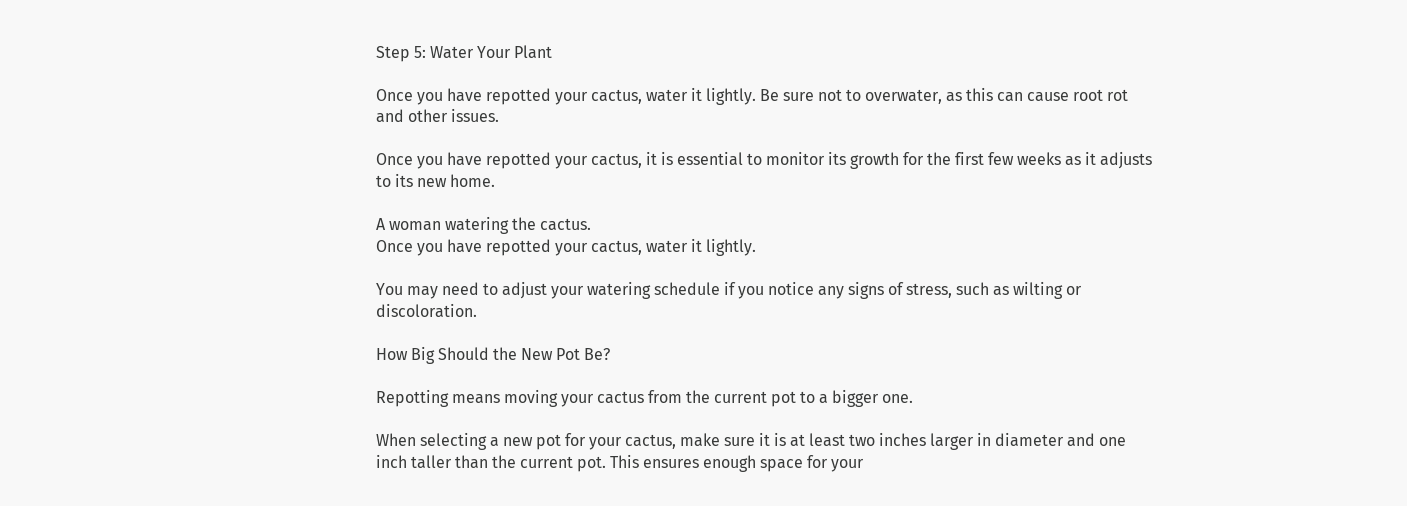Step 5: Water Your Plant

Once you have repotted your cactus, water it lightly. Be sure not to overwater, as this can cause root rot and other issues.

Once you have repotted your cactus, it is essential to monitor its growth for the first few weeks as it adjusts to its new home.

A woman watering the cactus.
Once you have repotted your cactus, water it lightly.

You may need to adjust your watering schedule if you notice any signs of stress, such as wilting or discoloration.

How Big Should the New Pot Be?

Repotting means moving your cactus from the current pot to a bigger one.

When selecting a new pot for your cactus, make sure it is at least two inches larger in diameter and one inch taller than the current pot. This ensures enough space for your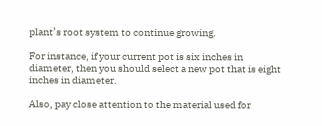plant’s root system to continue growing.

For instance, if your current pot is six inches in diameter, then you should select a new pot that is eight inches in diameter.

Also, pay close attention to the material used for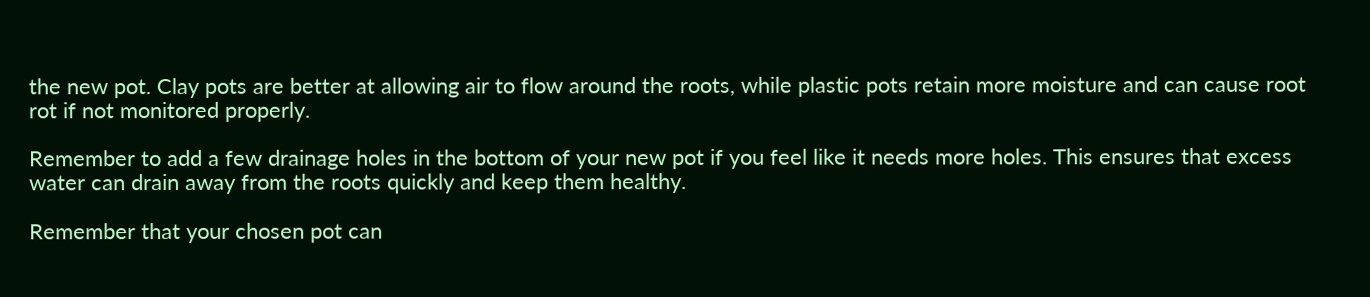the new pot. Clay pots are better at allowing air to flow around the roots, while plastic pots retain more moisture and can cause root rot if not monitored properly.

Remember to add a few drainage holes in the bottom of your new pot if you feel like it needs more holes. This ensures that excess water can drain away from the roots quickly and keep them healthy.

Remember that your chosen pot can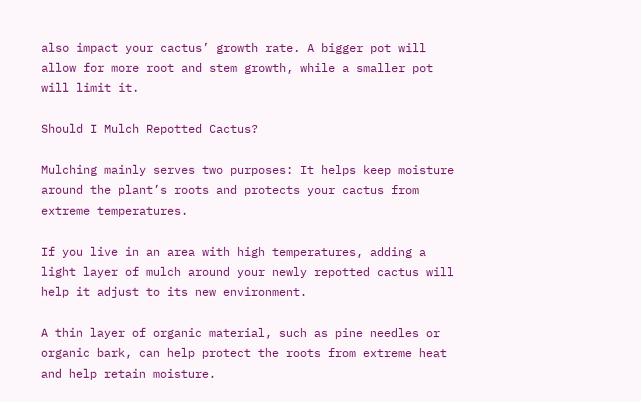also impact your cactus’ growth rate. A bigger pot will allow for more root and stem growth, while a smaller pot will limit it.

Should I Mulch Repotted Cactus?

Mulching mainly serves two purposes: It helps keep moisture around the plant’s roots and protects your cactus from extreme temperatures.

If you live in an area with high temperatures, adding a light layer of mulch around your newly repotted cactus will help it adjust to its new environment.

A thin layer of organic material, such as pine needles or organic bark, can help protect the roots from extreme heat and help retain moisture.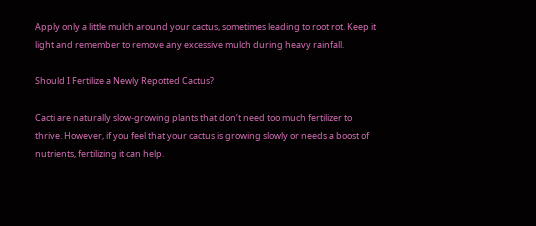Apply only a little mulch around your cactus, sometimes leading to root rot. Keep it light and remember to remove any excessive mulch during heavy rainfall.

Should I Fertilize a Newly Repotted Cactus?

Cacti are naturally slow-growing plants that don’t need too much fertilizer to thrive. However, if you feel that your cactus is growing slowly or needs a boost of nutrients, fertilizing it can help.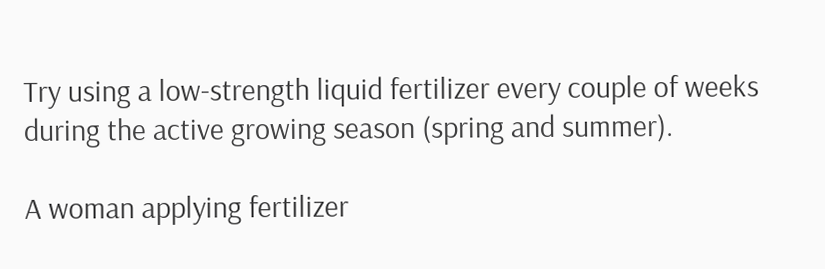Try using a low-strength liquid fertilizer every couple of weeks during the active growing season (spring and summer).

A woman applying fertilizer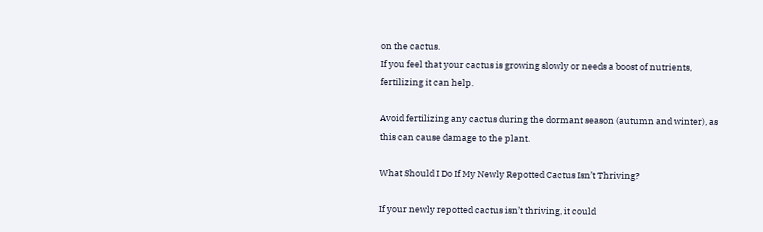on the cactus.
If you feel that your cactus is growing slowly or needs a boost of nutrients, fertilizing it can help.

Avoid fertilizing any cactus during the dormant season (autumn and winter), as this can cause damage to the plant.

What Should I Do If My Newly Repotted Cactus Isn’t Thriving?

If your newly repotted cactus isn’t thriving, it could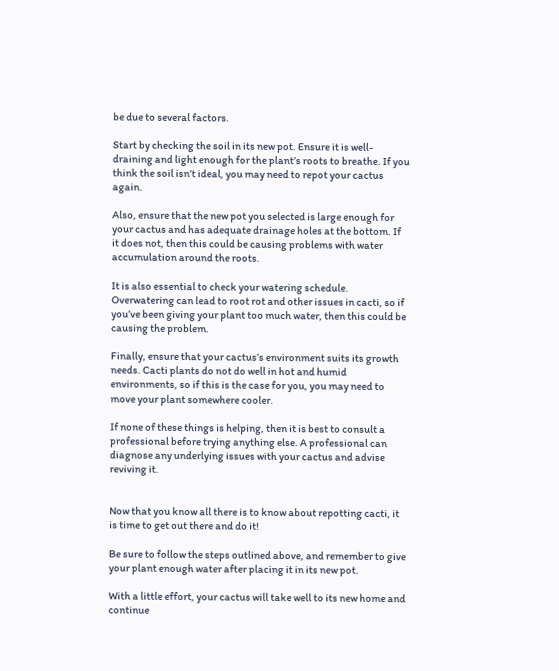be due to several factors.

Start by checking the soil in its new pot. Ensure it is well-draining and light enough for the plant’s roots to breathe. If you think the soil isn’t ideal, you may need to repot your cactus again.

Also, ensure that the new pot you selected is large enough for your cactus and has adequate drainage holes at the bottom. If it does not, then this could be causing problems with water accumulation around the roots.

It is also essential to check your watering schedule. Overwatering can lead to root rot and other issues in cacti, so if you’ve been giving your plant too much water, then this could be causing the problem.

Finally, ensure that your cactus’s environment suits its growth needs. Cacti plants do not do well in hot and humid environments, so if this is the case for you, you may need to move your plant somewhere cooler.

If none of these things is helping, then it is best to consult a professional before trying anything else. A professional can diagnose any underlying issues with your cactus and advise reviving it.


Now that you know all there is to know about repotting cacti, it is time to get out there and do it!

Be sure to follow the steps outlined above, and remember to give your plant enough water after placing it in its new pot.

With a little effort, your cactus will take well to its new home and continue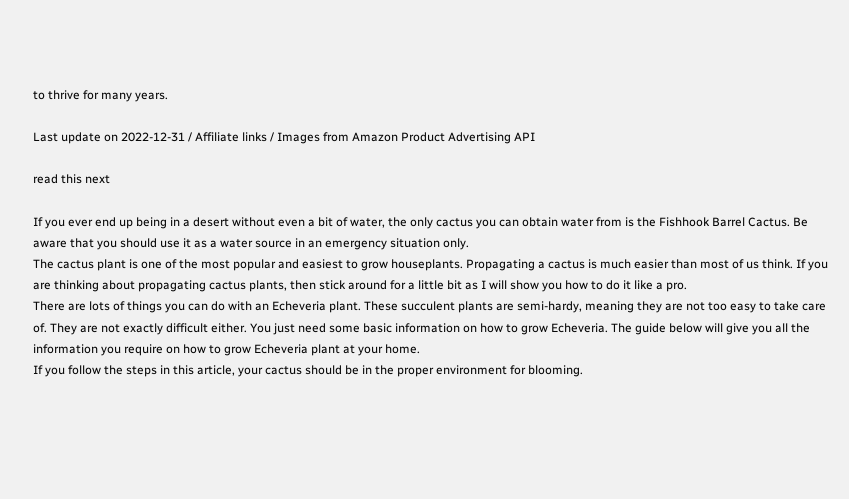to thrive for many years.

Last update on 2022-12-31 / Affiliate links / Images from Amazon Product Advertising API

read this next

If you ever end up being in a desert without even a bit of water, the only cactus you can obtain water from is the Fishhook Barrel Cactus. Be aware that you should use it as a water source in an emergency situation only.
The cactus plant is one of the most popular and easiest to grow houseplants. Propagating a cactus is much easier than most of us think. If you are thinking about propagating cactus plants, then stick around for a little bit as I will show you how to do it like a pro.
There are lots of things you can do with an Echeveria plant. These succulent plants are semi-hardy, meaning they are not too easy to take care of. They are not exactly difficult either. You just need some basic information on how to grow Echeveria. The guide below will give you all the information you require on how to grow Echeveria plant at your home.
If you follow the steps in this article, your cactus should be in the proper environment for blooming.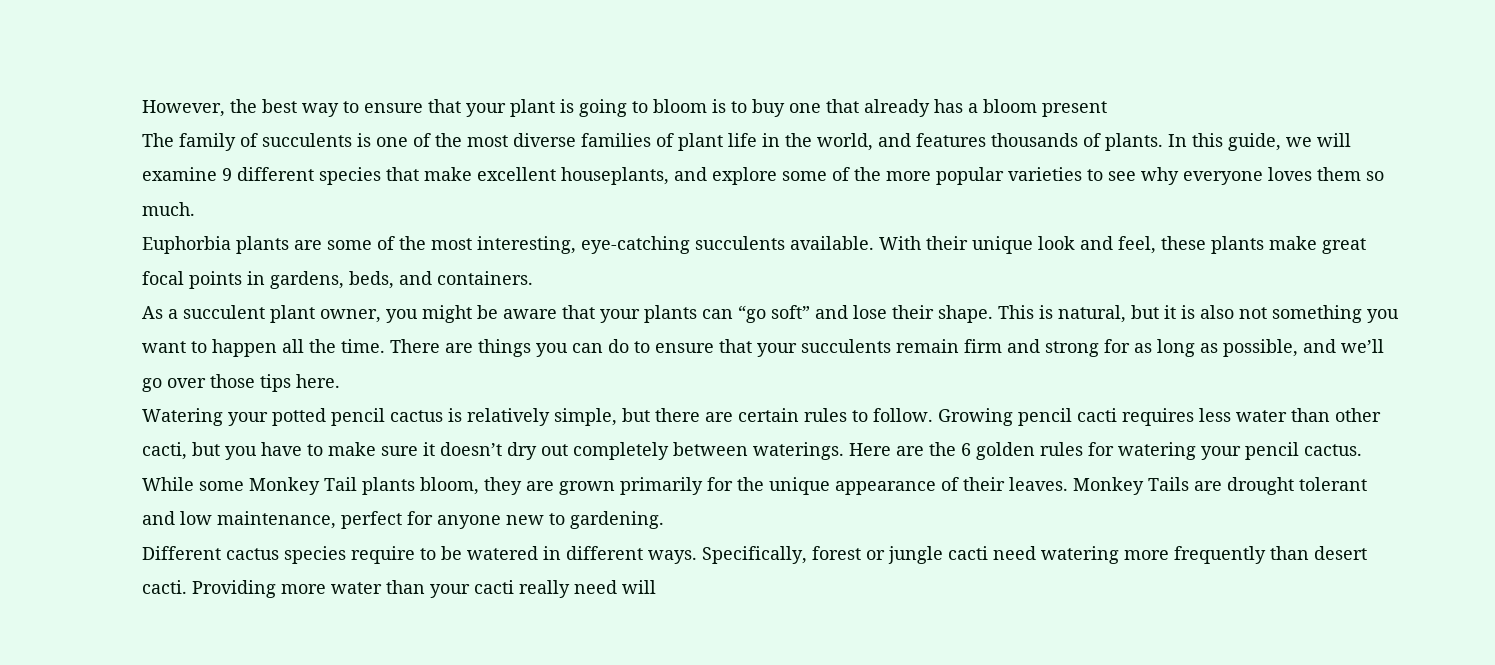However, the best way to ensure that your plant is going to bloom is to buy one that already has a bloom present
The family of succulents is one of the most diverse families of plant life in the world, and features thousands of plants. In this guide, we will examine 9 different species that make excellent houseplants, and explore some of the more popular varieties to see why everyone loves them so much.
Euphorbia plants are some of the most interesting, eye-catching succulents available. With their unique look and feel, these plants make great focal points in gardens, beds, and containers.
As a succulent plant owner, you might be aware that your plants can “go soft” and lose their shape. This is natural, but it is also not something you want to happen all the time. There are things you can do to ensure that your succulents remain firm and strong for as long as possible, and we’ll go over those tips here.
Watering your potted pencil cactus is relatively simple, but there are certain rules to follow. Growing pencil cacti requires less water than other cacti, but you have to make sure it doesn’t dry out completely between waterings. Here are the 6 golden rules for watering your pencil cactus.
While some Monkey Tail plants bloom, they are grown primarily for the unique appearance of their leaves. Monkey Tails are drought tolerant and low maintenance, perfect for anyone new to gardening.
Different cactus species require to be watered in different ways. Specifically, forest or jungle cacti need watering more frequently than desert cacti. Providing more water than your cacti really need will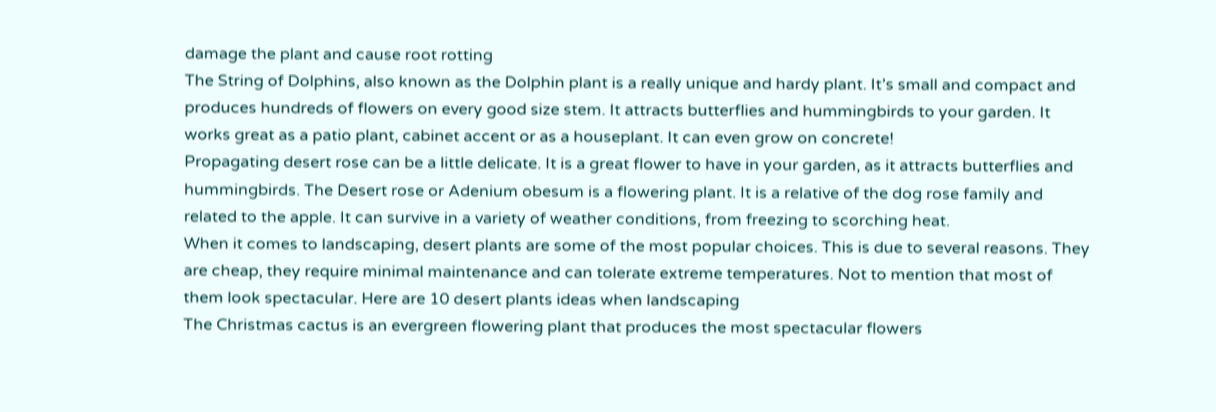damage the plant and cause root rotting
The String of Dolphins, also known as the Dolphin plant is a really unique and hardy plant. It’s small and compact and produces hundreds of flowers on every good size stem. It attracts butterflies and hummingbirds to your garden. It works great as a patio plant, cabinet accent or as a houseplant. It can even grow on concrete!
Propagating desert rose can be a little delicate. It is a great flower to have in your garden, as it attracts butterflies and hummingbirds. The Desert rose or Adenium obesum is a flowering plant. It is a relative of the dog rose family and related to the apple. It can survive in a variety of weather conditions, from freezing to scorching heat.
When it comes to landscaping, desert plants are some of the most popular choices. This is due to several reasons. They are cheap, they require minimal maintenance and can tolerate extreme temperatures. Not to mention that most of them look spectacular. Here are 10 desert plants ideas when landscaping
The Christmas cactus is an evergreen flowering plant that produces the most spectacular flowers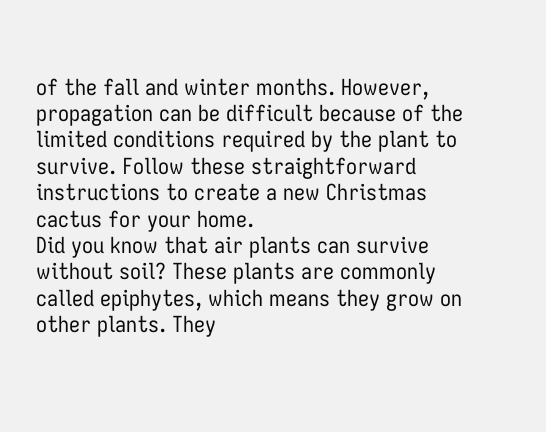of the fall and winter months. However, propagation can be difficult because of the limited conditions required by the plant to survive. Follow these straightforward instructions to create a new Christmas cactus for your home.
Did you know that air plants can survive without soil? These plants are commonly called epiphytes, which means they grow on other plants. They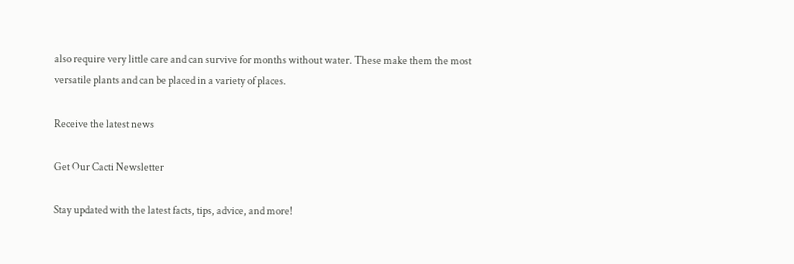also require very little care and can survive for months without water. These make them the most versatile plants and can be placed in a variety of places.

Receive the latest news

Get Our Cacti Newsletter

Stay updated with the latest facts, tips, advice, and more!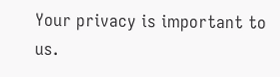Your privacy is important to us.